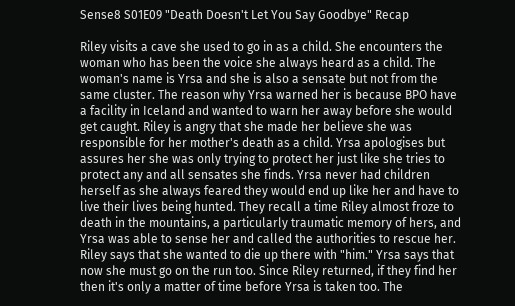Sense8 S01E09 "Death Doesn't Let You Say Goodbye" Recap

Riley visits a cave she used to go in as a child. She encounters the woman who has been the voice she always heard as a child. The woman's name is Yrsa and she is also a sensate but not from the same cluster. The reason why Yrsa warned her is because BPO have a facility in Iceland and wanted to warn her away before she would get caught. Riley is angry that she made her believe she was responsible for her mother's death as a child. Yrsa apologises but assures her she was only trying to protect her just like she tries to protect any and all sensates she finds. Yrsa never had children herself as she always feared they would end up like her and have to live their lives being hunted. They recall a time Riley almost froze to death in the mountains, a particularly traumatic memory of hers, and Yrsa was able to sense her and called the authorities to rescue her. Riley says that she wanted to die up there with "him." Yrsa says that now she must go on the run too. Since Riley returned, if they find her then it's only a matter of time before Yrsa is taken too. The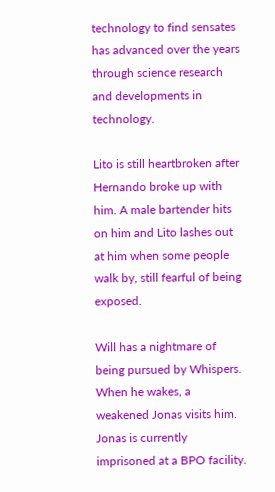technology to find sensates has advanced over the years through science research and developments in technology.

Lito is still heartbroken after Hernando broke up with him. A male bartender hits on him and Lito lashes out at him when some people walk by, still fearful of being exposed.

Will has a nightmare of being pursued by Whispers. When he wakes, a weakened Jonas visits him. Jonas is currently imprisoned at a BPO facility.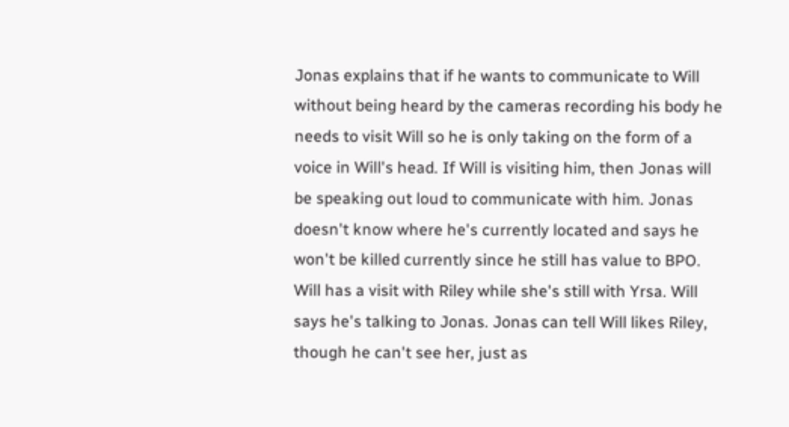Jonas explains that if he wants to communicate to Will without being heard by the cameras recording his body he needs to visit Will so he is only taking on the form of a voice in Will's head. If Will is visiting him, then Jonas will be speaking out loud to communicate with him. Jonas doesn't know where he's currently located and says he won't be killed currently since he still has value to BPO. Will has a visit with Riley while she's still with Yrsa. Will says he's talking to Jonas. Jonas can tell Will likes Riley, though he can't see her, just as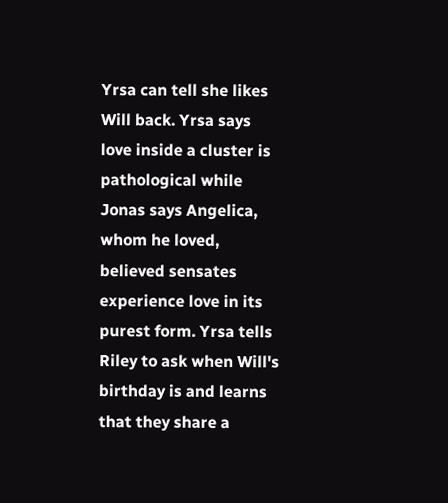Yrsa can tell she likes Will back. Yrsa says love inside a cluster is pathological while Jonas says Angelica, whom he loved, believed sensates experience love in its purest form. Yrsa tells Riley to ask when Will's birthday is and learns that they share a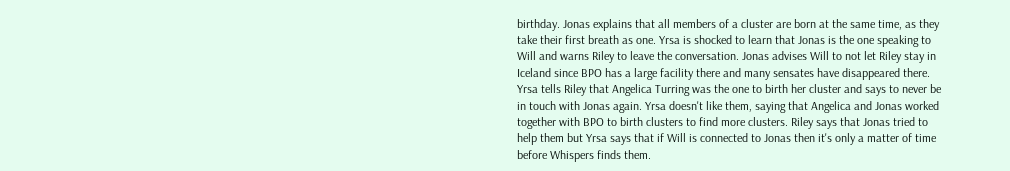birthday. Jonas explains that all members of a cluster are born at the same time, as they take their first breath as one. Yrsa is shocked to learn that Jonas is the one speaking to Will and warns Riley to leave the conversation. Jonas advises Will to not let Riley stay in Iceland since BPO has a large facility there and many sensates have disappeared there. Yrsa tells Riley that Angelica Turring was the one to birth her cluster and says to never be in touch with Jonas again. Yrsa doesn't like them, saying that Angelica and Jonas worked together with BPO to birth clusters to find more clusters. Riley says that Jonas tried to help them but Yrsa says that if Will is connected to Jonas then it's only a matter of time before Whispers finds them.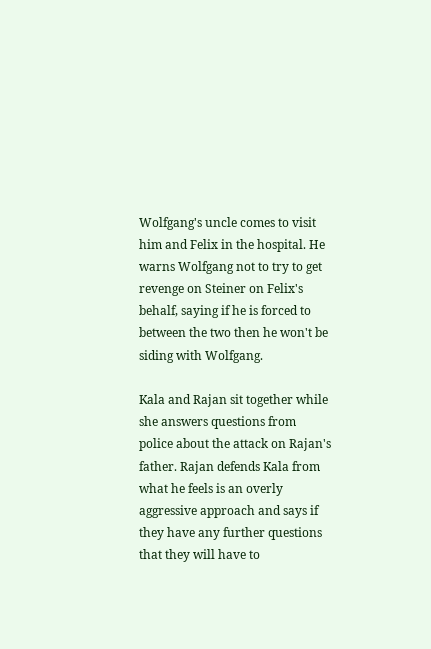Wolfgang's uncle comes to visit him and Felix in the hospital. He warns Wolfgang not to try to get revenge on Steiner on Felix's behalf, saying if he is forced to between the two then he won't be siding with Wolfgang.

Kala and Rajan sit together while she answers questions from police about the attack on Rajan's father. Rajan defends Kala from what he feels is an overly aggressive approach and says if they have any further questions that they will have to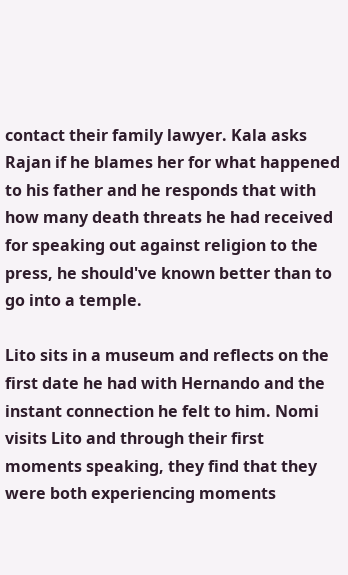contact their family lawyer. Kala asks Rajan if he blames her for what happened to his father and he responds that with how many death threats he had received for speaking out against religion to the press, he should've known better than to go into a temple.

Lito sits in a museum and reflects on the first date he had with Hernando and the instant connection he felt to him. Nomi visits Lito and through their first moments speaking, they find that they were both experiencing moments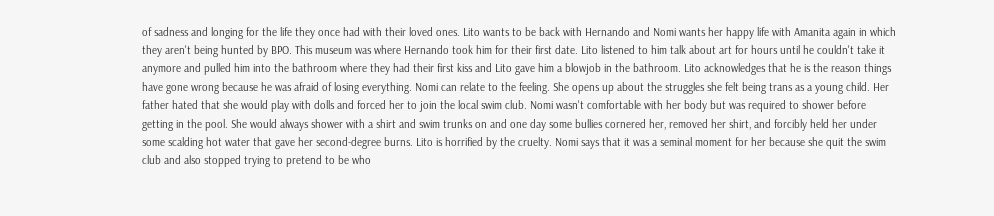of sadness and longing for the life they once had with their loved ones. Lito wants to be back with Hernando and Nomi wants her happy life with Amanita again in which they aren't being hunted by BPO. This museum was where Hernando took him for their first date. Lito listened to him talk about art for hours until he couldn't take it anymore and pulled him into the bathroom where they had their first kiss and Lito gave him a blowjob in the bathroom. Lito acknowledges that he is the reason things have gone wrong because he was afraid of losing everything. Nomi can relate to the feeling. She opens up about the struggles she felt being trans as a young child. Her father hated that she would play with dolls and forced her to join the local swim club. Nomi wasn't comfortable with her body but was required to shower before getting in the pool. She would always shower with a shirt and swim trunks on and one day some bullies cornered her, removed her shirt, and forcibly held her under some scalding hot water that gave her second-degree burns. Lito is horrified by the cruelty. Nomi says that it was a seminal moment for her because she quit the swim club and also stopped trying to pretend to be who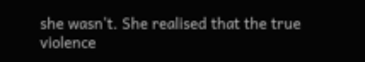she wasn't. She realised that the true violence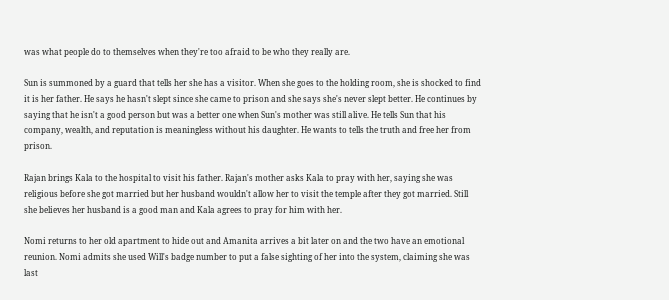was what people do to themselves when they're too afraid to be who they really are.

Sun is summoned by a guard that tells her she has a visitor. When she goes to the holding room, she is shocked to find it is her father. He says he hasn't slept since she came to prison and she says she's never slept better. He continues by saying that he isn't a good person but was a better one when Sun's mother was still alive. He tells Sun that his company, wealth, and reputation is meaningless without his daughter. He wants to tells the truth and free her from prison.

Rajan brings Kala to the hospital to visit his father. Rajan's mother asks Kala to pray with her, saying she was religious before she got married but her husband wouldn't allow her to visit the temple after they got married. Still she believes her husband is a good man and Kala agrees to pray for him with her.

Nomi returns to her old apartment to hide out and Amanita arrives a bit later on and the two have an emotional reunion. Nomi admits she used Will's badge number to put a false sighting of her into the system, claiming she was last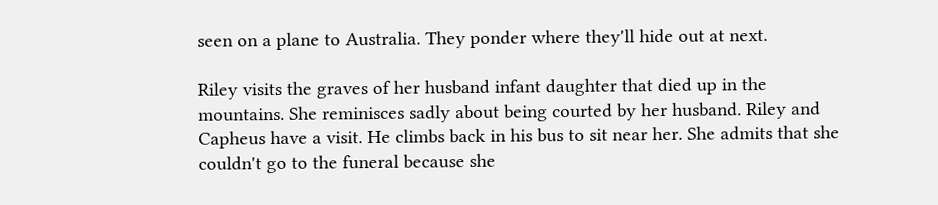seen on a plane to Australia. They ponder where they'll hide out at next.

Riley visits the graves of her husband infant daughter that died up in the mountains. She reminisces sadly about being courted by her husband. Riley and Capheus have a visit. He climbs back in his bus to sit near her. She admits that she couldn't go to the funeral because she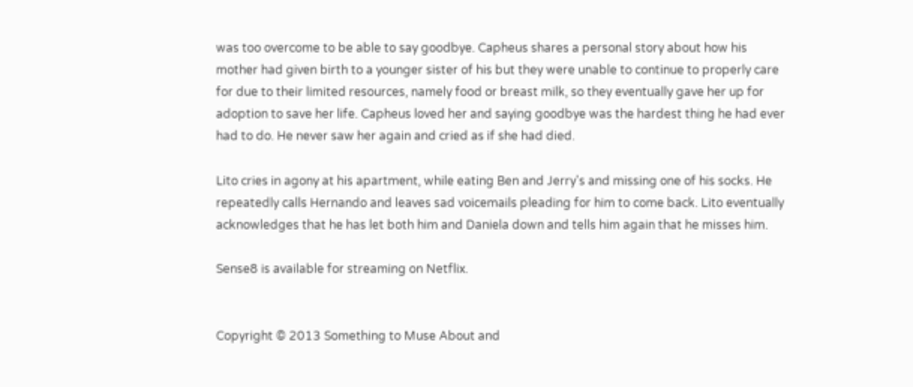was too overcome to be able to say goodbye. Capheus shares a personal story about how his mother had given birth to a younger sister of his but they were unable to continue to properly care for due to their limited resources, namely food or breast milk, so they eventually gave her up for adoption to save her life. Capheus loved her and saying goodbye was the hardest thing he had ever had to do. He never saw her again and cried as if she had died.

Lito cries in agony at his apartment, while eating Ben and Jerry's and missing one of his socks. He repeatedly calls Hernando and leaves sad voicemails pleading for him to come back. Lito eventually acknowledges that he has let both him and Daniela down and tells him again that he misses him.

Sense8 is available for streaming on Netflix.


Copyright © 2013 Something to Muse About and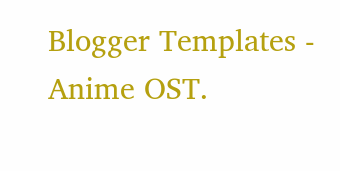Blogger Templates - Anime OST.